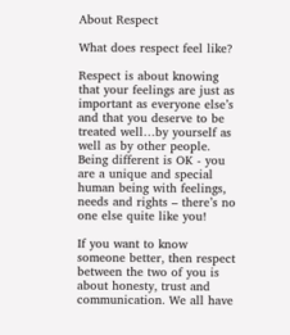About Respect

What does respect feel like?

Respect is about knowing that your feelings are just as important as everyone else’s and that you deserve to be treated well…by yourself as well as by other people. Being different is OK - you are a unique and special human being with feelings, needs and rights – there’s no one else quite like you!

If you want to know someone better, then respect between the two of you is about honesty, trust and communication. We all have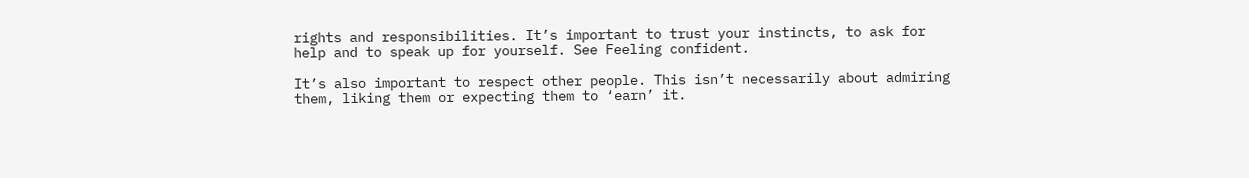rights and responsibilities. It’s important to trust your instincts, to ask for help and to speak up for yourself. See Feeling confident.

It’s also important to respect other people. This isn’t necessarily about admiring them, liking them or expecting them to ‘earn’ it.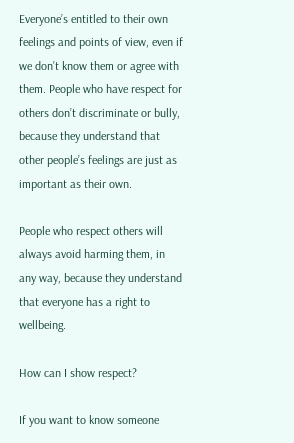Everyone’s entitled to their own feelings and points of view, even if we don’t know them or agree with them. People who have respect for others don’t discriminate or bully, because they understand that other people’s feelings are just as important as their own.

People who respect others will always avoid harming them, in any way, because they understand that everyone has a right to wellbeing.

How can I show respect?

If you want to know someone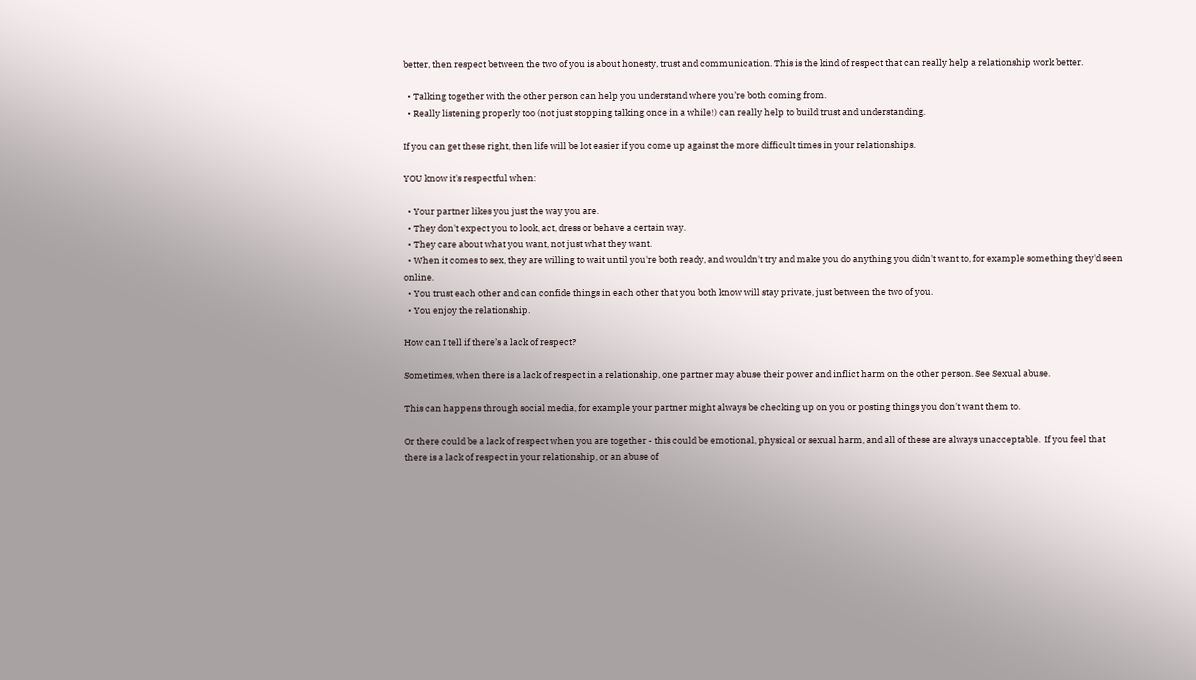better, then respect between the two of you is about honesty, trust and communication. This is the kind of respect that can really help a relationship work better.

  • Talking together with the other person can help you understand where you’re both coming from.
  • Really listening properly too (not just stopping talking once in a while!) can really help to build trust and understanding.

If you can get these right, then life will be lot easier if you come up against the more difficult times in your relationships.

YOU know it's respectful when:

  • Your partner likes you just the way you are.
  • They don't expect you to look, act, dress or behave a certain way.
  • They care about what you want, not just what they want.
  • When it comes to sex, they are willing to wait until you're both ready, and wouldn't try and make you do anything you didn't want to, for example something they'd seen online.
  • You trust each other and can confide things in each other that you both know will stay private, just between the two of you.
  • You enjoy the relationship.

How can I tell if there’s a lack of respect?

Sometimes, when there is a lack of respect in a relationship, one partner may abuse their power and inflict harm on the other person. See Sexual abuse.

This can happens through social media, for example your partner might always be checking up on you or posting things you don't want them to.

Or there could be a lack of respect when you are together - this could be emotional, physical or sexual harm, and all of these are always unacceptable.  If you feel that there is a lack of respect in your relationship, or an abuse of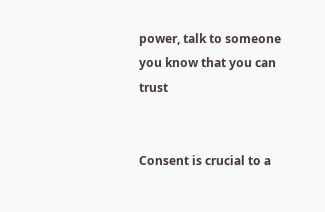power, talk to someone you know that you can trust


Consent is crucial to a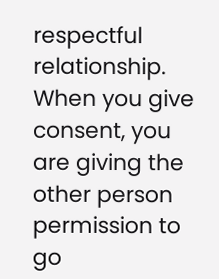respectful relationship. When you give consent, you are giving the other person permission to go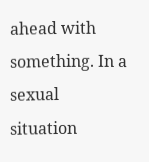ahead with something. In a sexual situation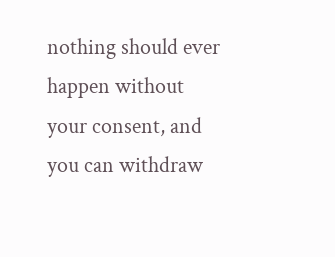nothing should ever happen without your consent, and you can withdraw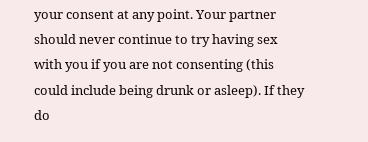your consent at any point. Your partner should never continue to try having sex with you if you are not consenting (this could include being drunk or asleep). If they do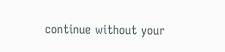continue without your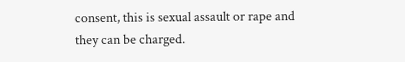consent, this is sexual assault or rape and they can be charged.